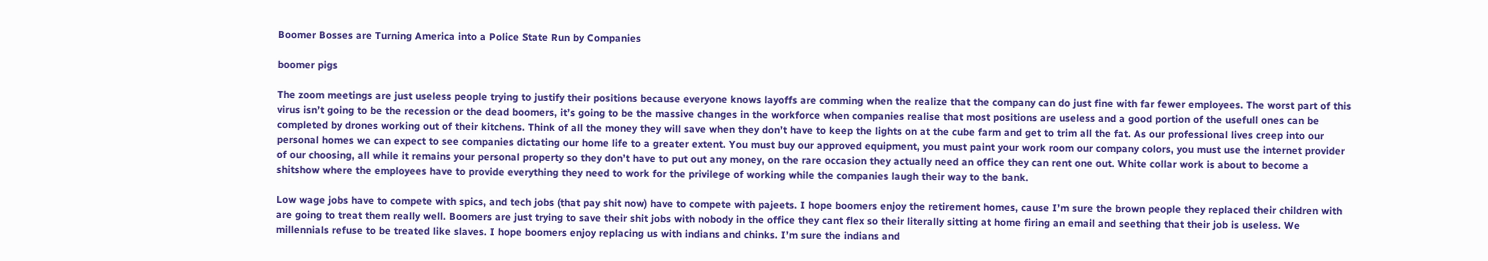Boomer Bosses are Turning America into a Police State Run by Companies

boomer pigs

The zoom meetings are just useless people trying to justify their positions because everyone knows layoffs are comming when the realize that the company can do just fine with far fewer employees. The worst part of this virus isn’t going to be the recession or the dead boomers, it’s going to be the massive changes in the workforce when companies realise that most positions are useless and a good portion of the usefull ones can be completed by drones working out of their kitchens. Think of all the money they will save when they don’t have to keep the lights on at the cube farm and get to trim all the fat. As our professional lives creep into our personal homes we can expect to see companies dictating our home life to a greater extent. You must buy our approved equipment, you must paint your work room our company colors, you must use the internet provider of our choosing, all while it remains your personal property so they don’t have to put out any money, on the rare occasion they actually need an office they can rent one out. White collar work is about to become a shitshow where the employees have to provide everything they need to work for the privilege of working while the companies laugh their way to the bank.

Low wage jobs have to compete with spics, and tech jobs (that pay shit now) have to compete with pajeets. I hope boomers enjoy the retirement homes, cause I’m sure the brown people they replaced their children with are going to treat them really well. Boomers are just trying to save their shit jobs with nobody in the office they cant flex so their literally sitting at home firing an email and seething that their job is useless. We millennials refuse to be treated like slaves. I hope boomers enjoy replacing us with indians and chinks. I’m sure the indians and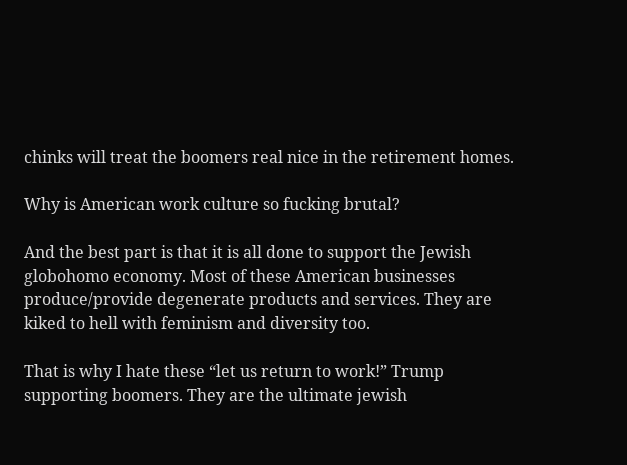chinks will treat the boomers real nice in the retirement homes.

Why is American work culture so fucking brutal?

And the best part is that it is all done to support the Jewish globohomo economy. Most of these American businesses produce/provide degenerate products and services. They are kiked to hell with feminism and diversity too.

That is why I hate these “let us return to work!” Trump supporting boomers. They are the ultimate jewish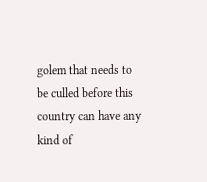golem that needs to be culled before this country can have any kind of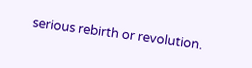serious rebirth or revolution.